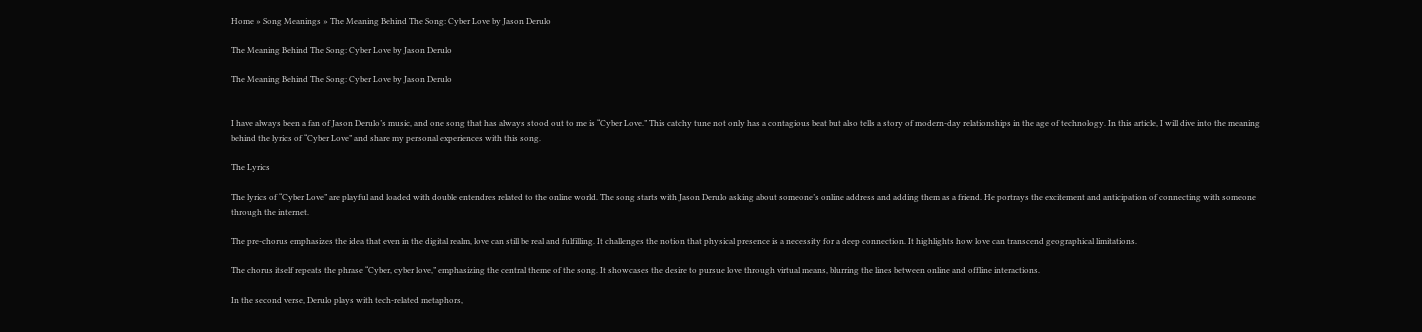Home » Song Meanings » The Meaning Behind The Song: Cyber Love by Jason Derulo

The Meaning Behind The Song: Cyber Love by Jason Derulo

The Meaning Behind The Song: Cyber Love by Jason Derulo


I have always been a fan of Jason Derulo’s music, and one song that has always stood out to me is “Cyber Love.” This catchy tune not only has a contagious beat but also tells a story of modern-day relationships in the age of technology. In this article, I will dive into the meaning behind the lyrics of “Cyber Love” and share my personal experiences with this song.

The Lyrics

The lyrics of “Cyber Love” are playful and loaded with double entendres related to the online world. The song starts with Jason Derulo asking about someone’s online address and adding them as a friend. He portrays the excitement and anticipation of connecting with someone through the internet.

The pre-chorus emphasizes the idea that even in the digital realm, love can still be real and fulfilling. It challenges the notion that physical presence is a necessity for a deep connection. It highlights how love can transcend geographical limitations.

The chorus itself repeats the phrase “Cyber, cyber love,” emphasizing the central theme of the song. It showcases the desire to pursue love through virtual means, blurring the lines between online and offline interactions.

In the second verse, Derulo plays with tech-related metaphors,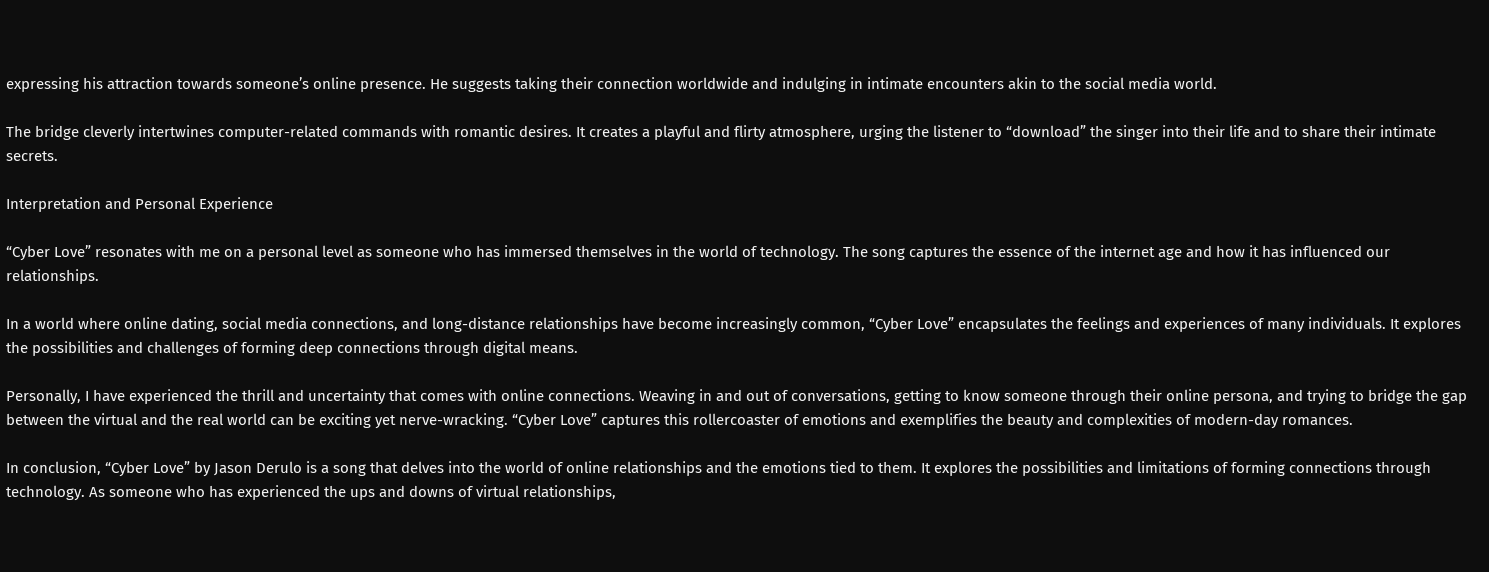expressing his attraction towards someone’s online presence. He suggests taking their connection worldwide and indulging in intimate encounters akin to the social media world.

The bridge cleverly intertwines computer-related commands with romantic desires. It creates a playful and flirty atmosphere, urging the listener to “download” the singer into their life and to share their intimate secrets.

Interpretation and Personal Experience

“Cyber Love” resonates with me on a personal level as someone who has immersed themselves in the world of technology. The song captures the essence of the internet age and how it has influenced our relationships.

In a world where online dating, social media connections, and long-distance relationships have become increasingly common, “Cyber Love” encapsulates the feelings and experiences of many individuals. It explores the possibilities and challenges of forming deep connections through digital means.

Personally, I have experienced the thrill and uncertainty that comes with online connections. Weaving in and out of conversations, getting to know someone through their online persona, and trying to bridge the gap between the virtual and the real world can be exciting yet nerve-wracking. “Cyber Love” captures this rollercoaster of emotions and exemplifies the beauty and complexities of modern-day romances.

In conclusion, “Cyber Love” by Jason Derulo is a song that delves into the world of online relationships and the emotions tied to them. It explores the possibilities and limitations of forming connections through technology. As someone who has experienced the ups and downs of virtual relationships,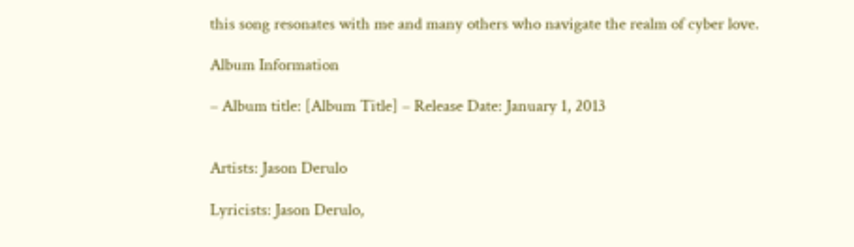this song resonates with me and many others who navigate the realm of cyber love.

Album Information

– Album title: [Album Title] – Release Date: January 1, 2013


Artists: Jason Derulo

Lyricists: Jason Derulo,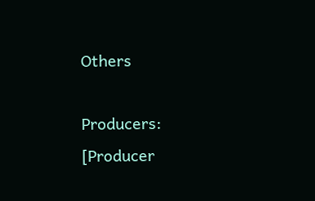Others

Producers: [Producer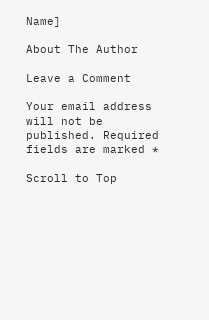Name]

About The Author

Leave a Comment

Your email address will not be published. Required fields are marked *

Scroll to Top